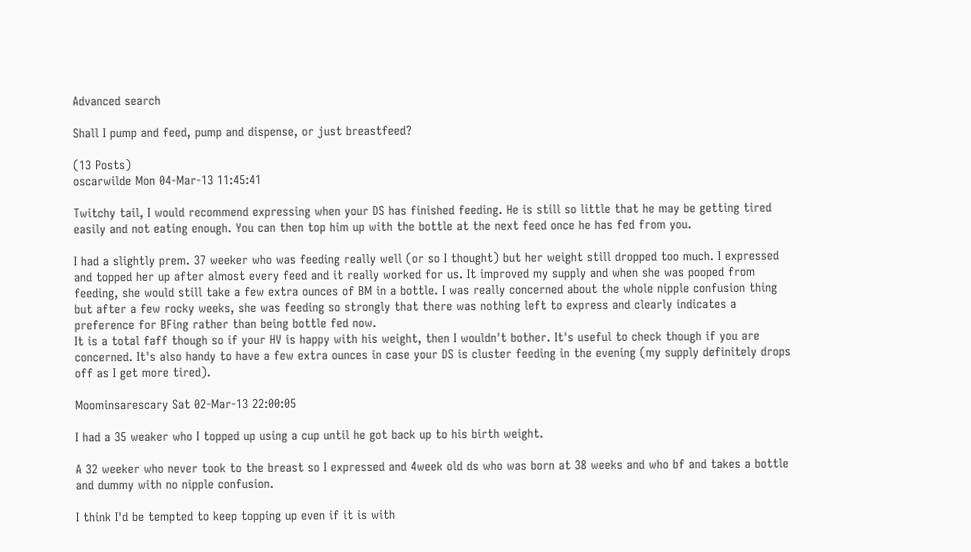Advanced search

Shall I pump and feed, pump and dispense, or just breastfeed?

(13 Posts)
oscarwilde Mon 04-Mar-13 11:45:41

Twitchy tail, I would recommend expressing when your DS has finished feeding. He is still so little that he may be getting tired easily and not eating enough. You can then top him up with the bottle at the next feed once he has fed from you.

I had a slightly prem. 37 weeker who was feeding really well (or so I thought) but her weight still dropped too much. I expressed and topped her up after almost every feed and it really worked for us. It improved my supply and when she was pooped from feeding, she would still take a few extra ounces of BM in a bottle. I was really concerned about the whole nipple confusion thing but after a few rocky weeks, she was feeding so strongly that there was nothing left to express and clearly indicates a preference for BFing rather than being bottle fed now.
It is a total faff though so if your HV is happy with his weight, then I wouldn't bother. It's useful to check though if you are concerned. It's also handy to have a few extra ounces in case your DS is cluster feeding in the evening (my supply definitely drops off as I get more tired).

Moominsarescary Sat 02-Mar-13 22:00:05

I had a 35 weaker who I topped up using a cup until he got back up to his birth weight.

A 32 weeker who never took to the breast so I expressed and 4week old ds who was born at 38 weeks and who bf and takes a bottle and dummy with no nipple confusion.

I think I'd be tempted to keep topping up even if it is with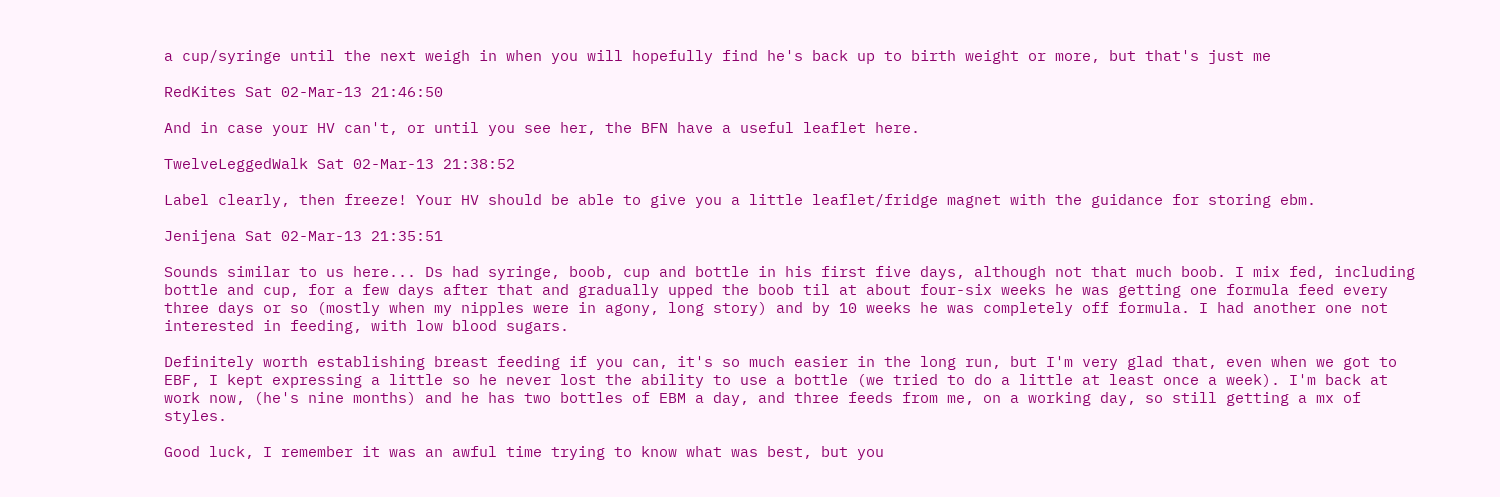a cup/syringe until the next weigh in when you will hopefully find he's back up to birth weight or more, but that's just me

RedKites Sat 02-Mar-13 21:46:50

And in case your HV can't, or until you see her, the BFN have a useful leaflet here.

TwelveLeggedWalk Sat 02-Mar-13 21:38:52

Label clearly, then freeze! Your HV should be able to give you a little leaflet/fridge magnet with the guidance for storing ebm.

Jenijena Sat 02-Mar-13 21:35:51

Sounds similar to us here... Ds had syringe, boob, cup and bottle in his first five days, although not that much boob. I mix fed, including bottle and cup, for a few days after that and gradually upped the boob til at about four-six weeks he was getting one formula feed every three days or so (mostly when my nipples were in agony, long story) and by 10 weeks he was completely off formula. I had another one not interested in feeding, with low blood sugars.

Definitely worth establishing breast feeding if you can, it's so much easier in the long run, but I'm very glad that, even when we got to EBF, I kept expressing a little so he never lost the ability to use a bottle (we tried to do a little at least once a week). I'm back at work now, (he's nine months) and he has two bottles of EBM a day, and three feeds from me, on a working day, so still getting a mx of styles.

Good luck, I remember it was an awful time trying to know what was best, but you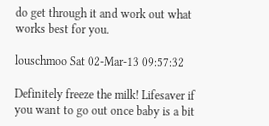do get through it and work out what works best for you.

louschmoo Sat 02-Mar-13 09:57:32

Definitely freeze the milk! Lifesaver if you want to go out once baby is a bit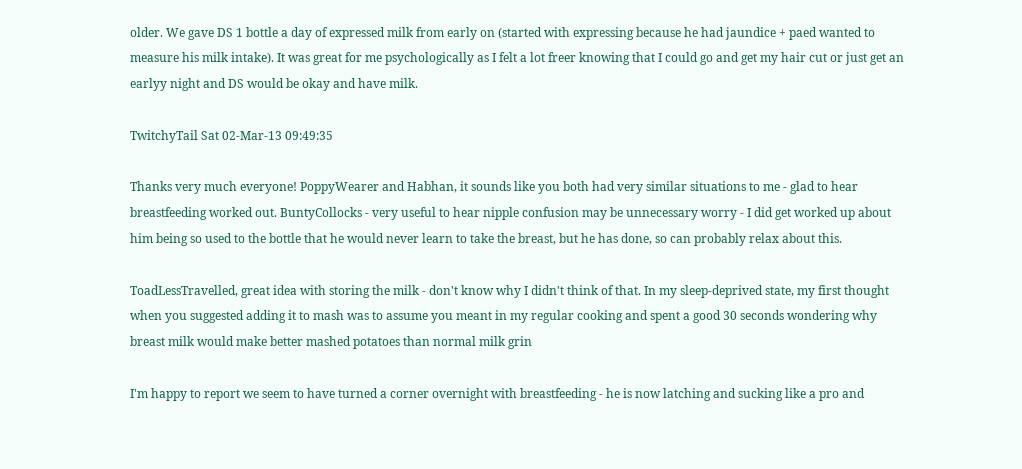older. We gave DS 1 bottle a day of expressed milk from early on (started with expressing because he had jaundice + paed wanted to measure his milk intake). It was great for me psychologically as I felt a lot freer knowing that I could go and get my hair cut or just get an earlyy night and DS would be okay and have milk.

TwitchyTail Sat 02-Mar-13 09:49:35

Thanks very much everyone! PoppyWearer and Habhan, it sounds like you both had very similar situations to me - glad to hear breastfeeding worked out. BuntyCollocks - very useful to hear nipple confusion may be unnecessary worry - I did get worked up about him being so used to the bottle that he would never learn to take the breast, but he has done, so can probably relax about this.

ToadLessTravelled, great idea with storing the milk - don't know why I didn't think of that. In my sleep-deprived state, my first thought when you suggested adding it to mash was to assume you meant in my regular cooking and spent a good 30 seconds wondering why breast milk would make better mashed potatoes than normal milk grin

I'm happy to report we seem to have turned a corner overnight with breastfeeding - he is now latching and sucking like a pro and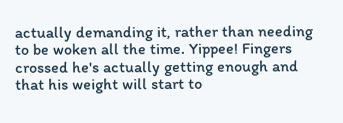actually demanding it, rather than needing to be woken all the time. Yippee! Fingers crossed he's actually getting enough and that his weight will start to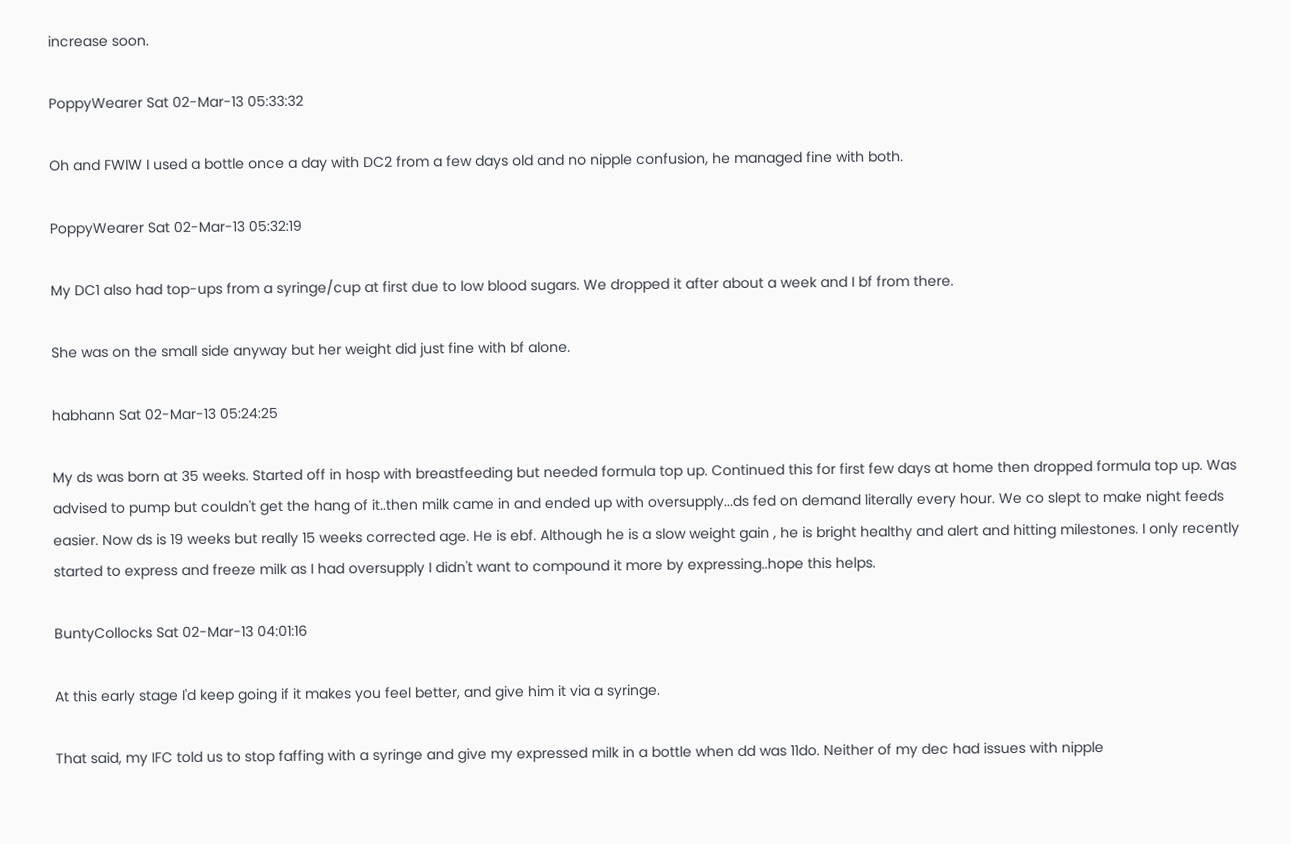increase soon.

PoppyWearer Sat 02-Mar-13 05:33:32

Oh and FWIW I used a bottle once a day with DC2 from a few days old and no nipple confusion, he managed fine with both.

PoppyWearer Sat 02-Mar-13 05:32:19

My DC1 also had top-ups from a syringe/cup at first due to low blood sugars. We dropped it after about a week and I bf from there.

She was on the small side anyway but her weight did just fine with bf alone.

habhann Sat 02-Mar-13 05:24:25

My ds was born at 35 weeks. Started off in hosp with breastfeeding but needed formula top up. Continued this for first few days at home then dropped formula top up. Was advised to pump but couldn't get the hang of it..then milk came in and ended up with oversupply...ds fed on demand literally every hour. We co slept to make night feeds easier. Now ds is 19 weeks but really 15 weeks corrected age. He is ebf. Although he is a slow weight gain , he is bright healthy and alert and hitting milestones. I only recently started to express and freeze milk as I had oversupply I didn't want to compound it more by expressing..hope this helps.

BuntyCollocks Sat 02-Mar-13 04:01:16

At this early stage I'd keep going if it makes you feel better, and give him it via a syringe.

That said, my IFC told us to stop faffing with a syringe and give my expressed milk in a bottle when dd was 11do. Neither of my dec had issues with nipple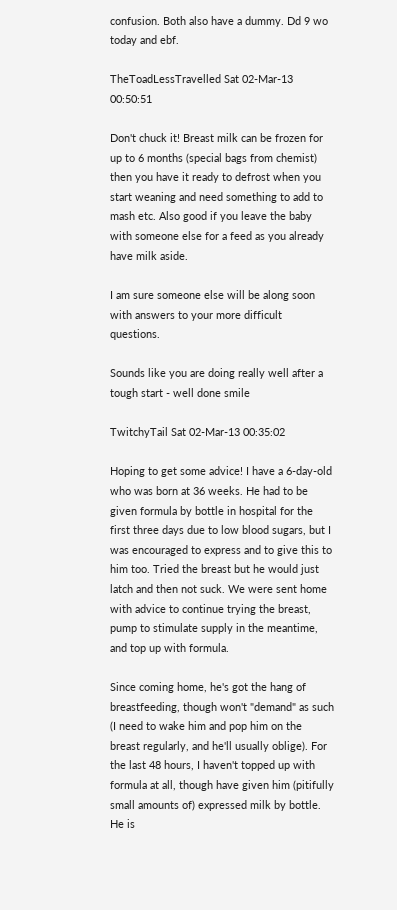confusion. Both also have a dummy. Dd 9 wo today and ebf.

TheToadLessTravelled Sat 02-Mar-13 00:50:51

Don't chuck it! Breast milk can be frozen for up to 6 months (special bags from chemist) then you have it ready to defrost when you start weaning and need something to add to mash etc. Also good if you leave the baby with someone else for a feed as you already have milk aside.

I am sure someone else will be along soon with answers to your more difficult questions.

Sounds like you are doing really well after a tough start - well done smile

TwitchyTail Sat 02-Mar-13 00:35:02

Hoping to get some advice! I have a 6-day-old who was born at 36 weeks. He had to be given formula by bottle in hospital for the first three days due to low blood sugars, but I was encouraged to express and to give this to him too. Tried the breast but he would just latch and then not suck. We were sent home with advice to continue trying the breast, pump to stimulate supply in the meantime, and top up with formula.

Since coming home, he's got the hang of breastfeeding, though won't "demand" as such (I need to wake him and pop him on the breast regularly, and he'll usually oblige). For the last 48 hours, I haven't topped up with formula at all, though have given him (pitifully small amounts of) expressed milk by bottle. He is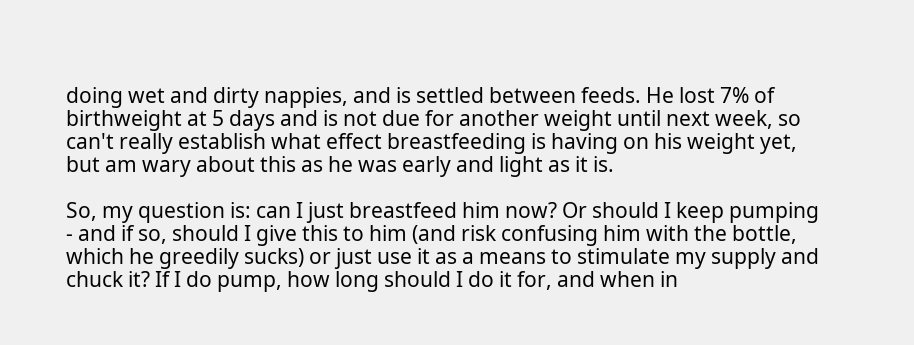doing wet and dirty nappies, and is settled between feeds. He lost 7% of birthweight at 5 days and is not due for another weight until next week, so can't really establish what effect breastfeeding is having on his weight yet, but am wary about this as he was early and light as it is.

So, my question is: can I just breastfeed him now? Or should I keep pumping - and if so, should I give this to him (and risk confusing him with the bottle, which he greedily sucks) or just use it as a means to stimulate my supply and chuck it? If I do pump, how long should I do it for, and when in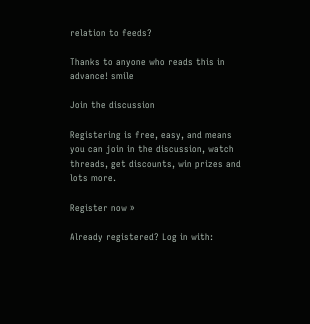relation to feeds?

Thanks to anyone who reads this in advance! smile

Join the discussion

Registering is free, easy, and means you can join in the discussion, watch threads, get discounts, win prizes and lots more.

Register now »

Already registered? Log in with: